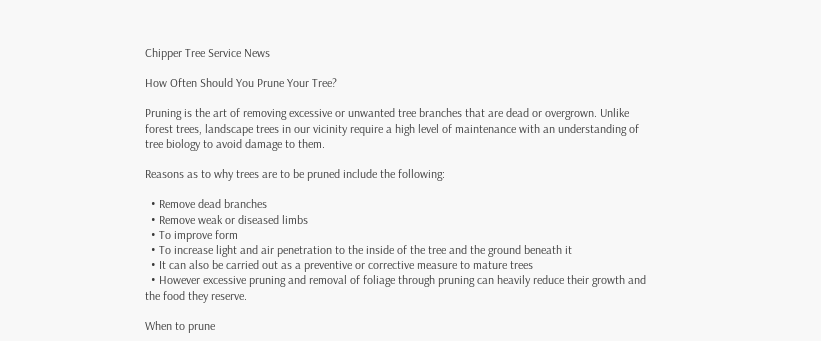Chipper Tree Service News

How Often Should You Prune Your Tree?

Pruning is the art of removing excessive or unwanted tree branches that are dead or overgrown. Unlike forest trees, landscape trees in our vicinity require a high level of maintenance with an understanding of tree biology to avoid damage to them.

Reasons as to why trees are to be pruned include the following:

  • Remove dead branches
  • Remove weak or diseased limbs
  • To improve form
  • To increase light and air penetration to the inside of the tree and the ground beneath it
  • It can also be carried out as a preventive or corrective measure to mature trees
  • However excessive pruning and removal of foliage through pruning can heavily reduce their growth and the food they reserve.

When to prune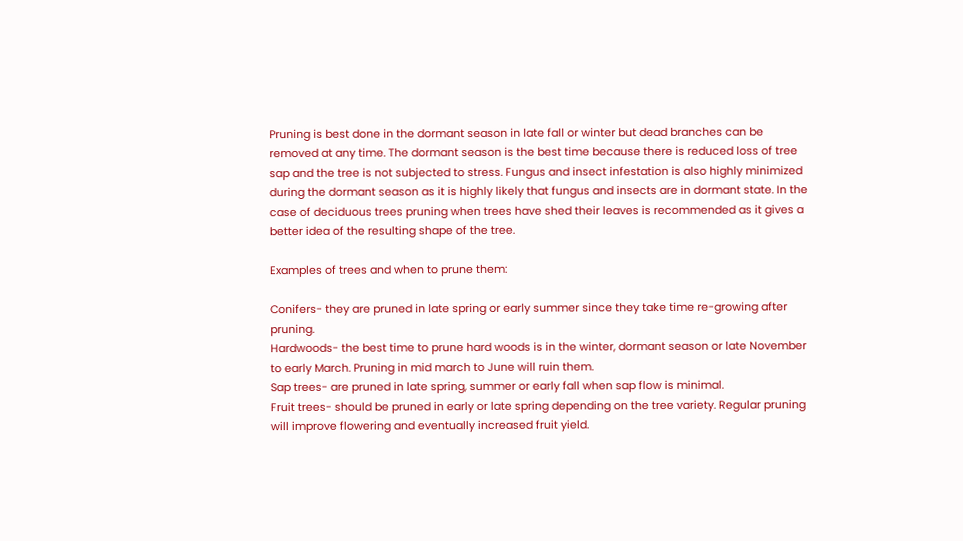Pruning is best done in the dormant season in late fall or winter but dead branches can be removed at any time. The dormant season is the best time because there is reduced loss of tree sap and the tree is not subjected to stress. Fungus and insect infestation is also highly minimized during the dormant season as it is highly likely that fungus and insects are in dormant state. In the case of deciduous trees pruning when trees have shed their leaves is recommended as it gives a better idea of the resulting shape of the tree.

Examples of trees and when to prune them:

Conifers- they are pruned in late spring or early summer since they take time re-growing after pruning.
Hardwoods- the best time to prune hard woods is in the winter, dormant season or late November to early March. Pruning in mid march to June will ruin them.
Sap trees- are pruned in late spring, summer or early fall when sap flow is minimal.
Fruit trees- should be pruned in early or late spring depending on the tree variety. Regular pruning will improve flowering and eventually increased fruit yield.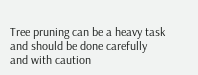Tree pruning can be a heavy task and should be done carefully and with caution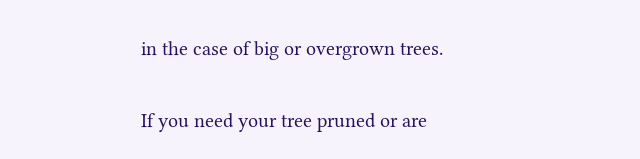in the case of big or overgrown trees.

If you need your tree pruned or are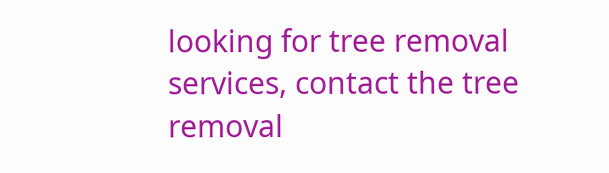looking for tree removal services, contact the tree removal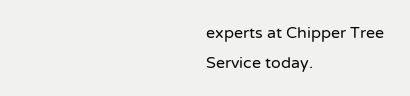experts at Chipper Tree Service today.